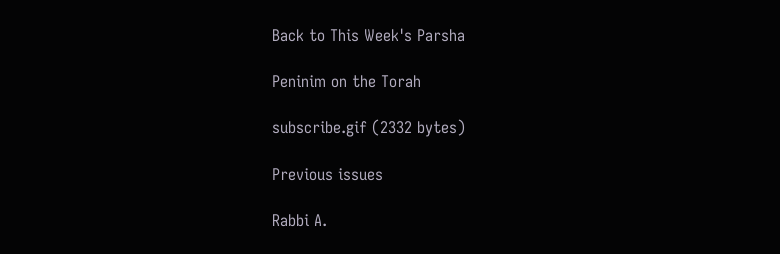Back to This Week's Parsha

Peninim on the Torah

subscribe.gif (2332 bytes)

Previous issues

Rabbi A.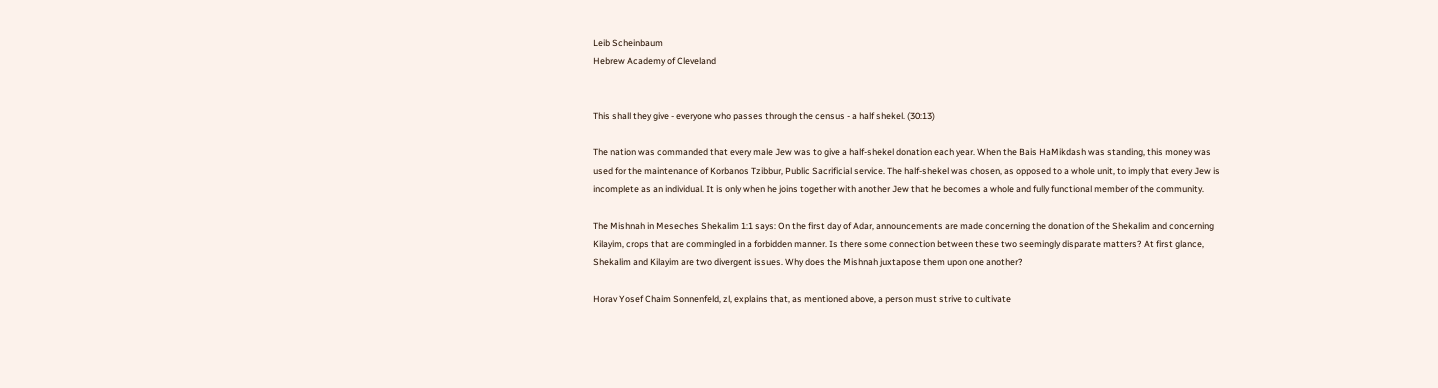Leib Scheinbaum
Hebrew Academy of Cleveland


This shall they give - everyone who passes through the census - a half shekel. (30:13)

The nation was commanded that every male Jew was to give a half-shekel donation each year. When the Bais HaMikdash was standing, this money was used for the maintenance of Korbanos Tzibbur, Public Sacrificial service. The half-shekel was chosen, as opposed to a whole unit, to imply that every Jew is incomplete as an individual. It is only when he joins together with another Jew that he becomes a whole and fully functional member of the community.

The Mishnah in Meseches Shekalim 1:1 says: On the first day of Adar, announcements are made concerning the donation of the Shekalim and concerning Kilayim, crops that are commingled in a forbidden manner. Is there some connection between these two seemingly disparate matters? At first glance, Shekalim and Kilayim are two divergent issues. Why does the Mishnah juxtapose them upon one another?

Horav Yosef Chaim Sonnenfeld, zl, explains that, as mentioned above, a person must strive to cultivate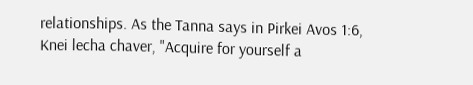relationships. As the Tanna says in Pirkei Avos 1:6, Knei lecha chaver, "Acquire for yourself a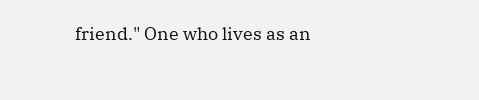friend." One who lives as an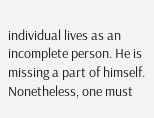individual lives as an incomplete person. He is missing a part of himself. Nonetheless, one must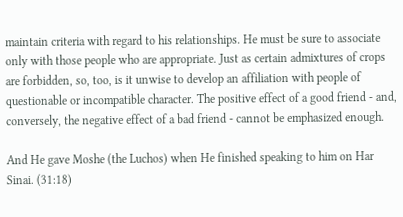maintain criteria with regard to his relationships. He must be sure to associate only with those people who are appropriate. Just as certain admixtures of crops are forbidden, so, too, is it unwise to develop an affiliation with people of questionable or incompatible character. The positive effect of a good friend - and, conversely, the negative effect of a bad friend - cannot be emphasized enough.

And He gave Moshe (the Luchos) when He finished speaking to him on Har Sinai. (31:18)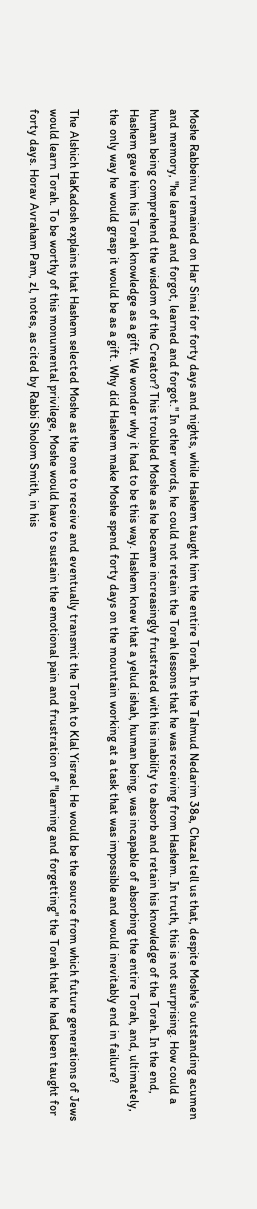Moshe Rabbeinu remained on Har Sinai for forty days and nights, while Hashem taught him the entire Torah. In the Talmud Nedarim 38a, Chazal tell us that, despite Moshe's outstanding acumen and memory, "he learned and forgot, learned and forgot." In other words, he could not retain the Torah lessons that he was receiving from Hashem. In truth, this is not surprising. How could a human being comprehend the wisdom of the Creator? This troubled Moshe as he became increasingly frustrated with his inability to absorb and retain his knowledge of the Torah. In the end, Hashem gave him his Torah knowledge as a gift. We wonder why it had to be this way. Hashem knew that a yelud ishah, human being, was incapable of absorbing the entire Torah, and, ultimately, the only way he would grasp it would be as a gift. Why did Hashem make Moshe spend forty days on the mountain working at a task that was impossible and would inevitably end in failure?

The Alshich HaKadosh explains that Hashem selected Moshe as the one to receive and eventually transmit the Torah to Klal Yisrael. He would be the source from which future generations of Jews would learn Torah. To be worthy of this monumental privilege, Moshe would have to sustain the emotional pain and frustration of "learning and forgetting" the Torah that he had been taught for forty days. Horav Avraham Pam, zl, notes, as cited by Rabbi Sholom Smith, in his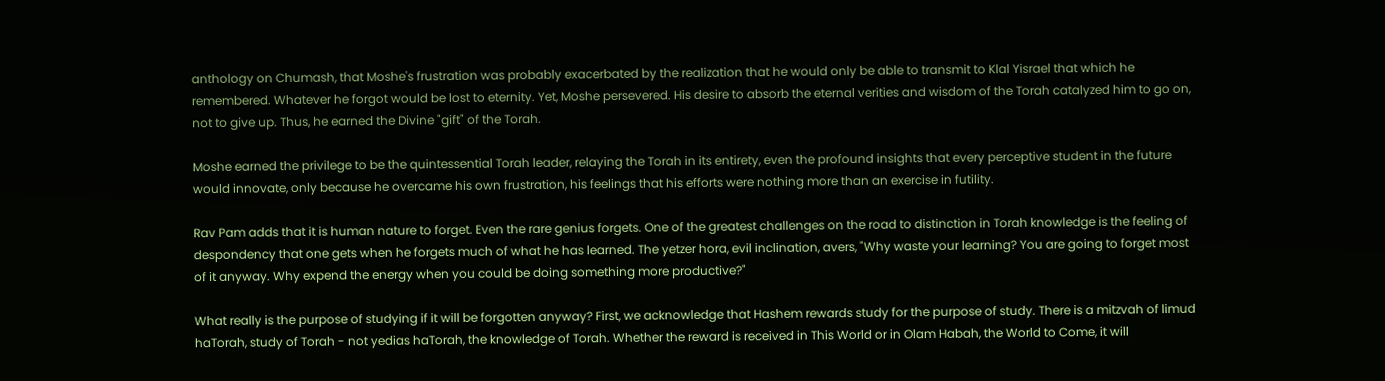anthology on Chumash, that Moshe's frustration was probably exacerbated by the realization that he would only be able to transmit to Klal Yisrael that which he remembered. Whatever he forgot would be lost to eternity. Yet, Moshe persevered. His desire to absorb the eternal verities and wisdom of the Torah catalyzed him to go on, not to give up. Thus, he earned the Divine "gift" of the Torah.

Moshe earned the privilege to be the quintessential Torah leader, relaying the Torah in its entirety, even the profound insights that every perceptive student in the future would innovate, only because he overcame his own frustration, his feelings that his efforts were nothing more than an exercise in futility.

Rav Pam adds that it is human nature to forget. Even the rare genius forgets. One of the greatest challenges on the road to distinction in Torah knowledge is the feeling of despondency that one gets when he forgets much of what he has learned. The yetzer hora, evil inclination, avers, "Why waste your learning? You are going to forget most of it anyway. Why expend the energy when you could be doing something more productive?"

What really is the purpose of studying if it will be forgotten anyway? First, we acknowledge that Hashem rewards study for the purpose of study. There is a mitzvah of limud haTorah, study of Torah - not yedias haTorah, the knowledge of Torah. Whether the reward is received in This World or in Olam Habah, the World to Come, it will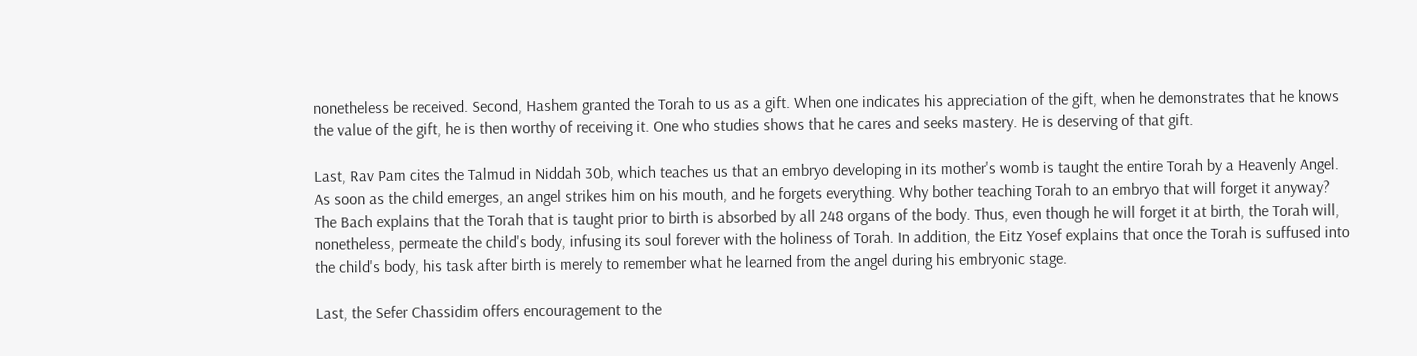nonetheless be received. Second, Hashem granted the Torah to us as a gift. When one indicates his appreciation of the gift, when he demonstrates that he knows the value of the gift, he is then worthy of receiving it. One who studies shows that he cares and seeks mastery. He is deserving of that gift.

Last, Rav Pam cites the Talmud in Niddah 30b, which teaches us that an embryo developing in its mother's womb is taught the entire Torah by a Heavenly Angel. As soon as the child emerges, an angel strikes him on his mouth, and he forgets everything. Why bother teaching Torah to an embryo that will forget it anyway? The Bach explains that the Torah that is taught prior to birth is absorbed by all 248 organs of the body. Thus, even though he will forget it at birth, the Torah will, nonetheless, permeate the child's body, infusing its soul forever with the holiness of Torah. In addition, the Eitz Yosef explains that once the Torah is suffused into the child's body, his task after birth is merely to remember what he learned from the angel during his embryonic stage.

Last, the Sefer Chassidim offers encouragement to the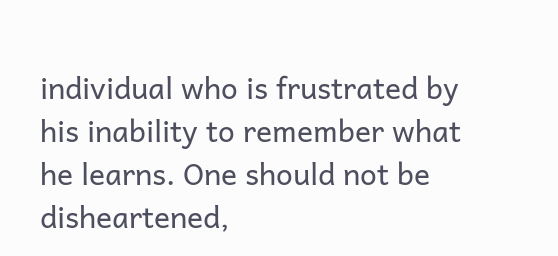individual who is frustrated by his inability to remember what he learns. One should not be disheartened,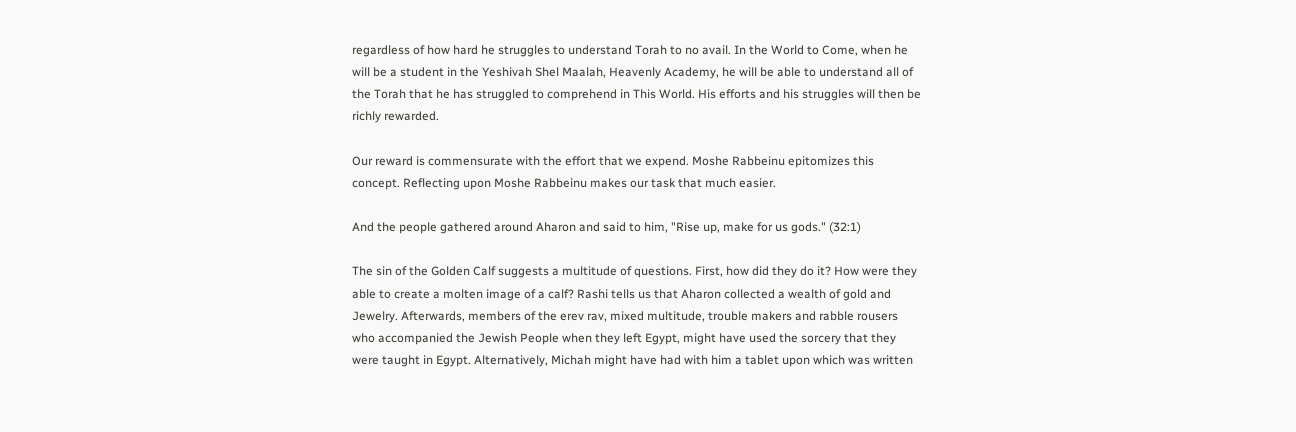regardless of how hard he struggles to understand Torah to no avail. In the World to Come, when he will be a student in the Yeshivah Shel Maalah, Heavenly Academy, he will be able to understand all of the Torah that he has struggled to comprehend in This World. His efforts and his struggles will then be richly rewarded.

Our reward is commensurate with the effort that we expend. Moshe Rabbeinu epitomizes this concept. Reflecting upon Moshe Rabbeinu makes our task that much easier.

And the people gathered around Aharon and said to him, "Rise up, make for us gods." (32:1)

The sin of the Golden Calf suggests a multitude of questions. First, how did they do it? How were they able to create a molten image of a calf? Rashi tells us that Aharon collected a wealth of gold and Jewelry. Afterwards, members of the erev rav, mixed multitude, trouble makers and rabble rousers who accompanied the Jewish People when they left Egypt, might have used the sorcery that they were taught in Egypt. Alternatively, Michah might have had with him a tablet upon which was written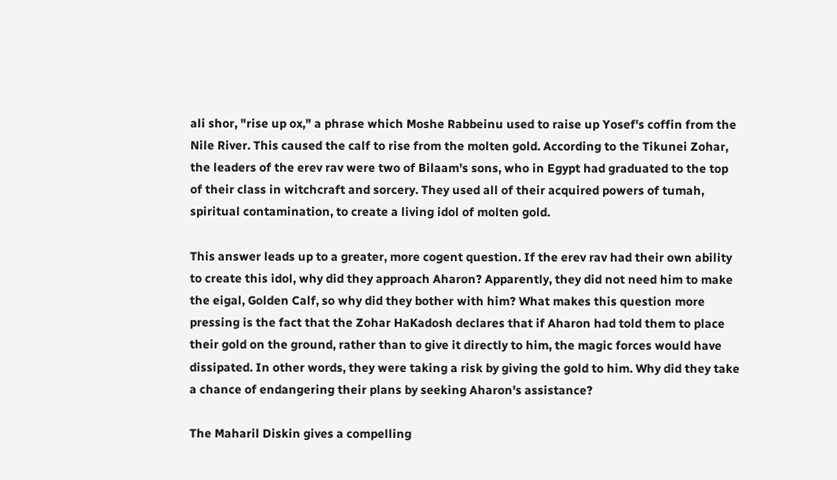ali shor, "rise up ox," a phrase which Moshe Rabbeinu used to raise up Yosef's coffin from the Nile River. This caused the calf to rise from the molten gold. According to the Tikunei Zohar, the leaders of the erev rav were two of Bilaam's sons, who in Egypt had graduated to the top of their class in witchcraft and sorcery. They used all of their acquired powers of tumah, spiritual contamination, to create a living idol of molten gold.

This answer leads up to a greater, more cogent question. If the erev rav had their own ability to create this idol, why did they approach Aharon? Apparently, they did not need him to make the eigal, Golden Calf, so why did they bother with him? What makes this question more pressing is the fact that the Zohar HaKadosh declares that if Aharon had told them to place their gold on the ground, rather than to give it directly to him, the magic forces would have dissipated. In other words, they were taking a risk by giving the gold to him. Why did they take a chance of endangering their plans by seeking Aharon's assistance?

The Maharil Diskin gives a compelling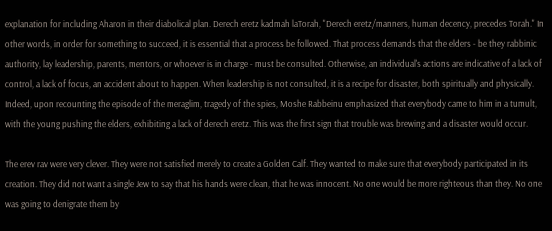explanation for including Aharon in their diabolical plan. Derech eretz kadmah laTorah, "Derech eretz/manners, human decency, precedes Torah." In other words, in order for something to succeed, it is essential that a process be followed. That process demands that the elders - be they rabbinic authority, lay leadership, parents, mentors, or whoever is in charge - must be consulted. Otherwise, an individual's actions are indicative of a lack of control, a lack of focus, an accident about to happen. When leadership is not consulted, it is a recipe for disaster, both spiritually and physically. Indeed, upon recounting the episode of the meraglim, tragedy of the spies, Moshe Rabbeinu emphasized that everybody came to him in a tumult, with the young pushing the elders, exhibiting a lack of derech eretz. This was the first sign that trouble was brewing and a disaster would occur.

The erev rav were very clever. They were not satisfied merely to create a Golden Calf. They wanted to make sure that everybody participated in its creation. They did not want a single Jew to say that his hands were clean, that he was innocent. No one would be more righteous than they. No one was going to denigrate them by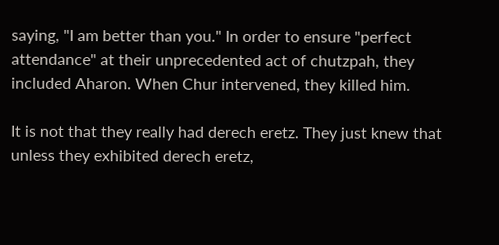saying, "I am better than you." In order to ensure "perfect attendance" at their unprecedented act of chutzpah, they included Aharon. When Chur intervened, they killed him.

It is not that they really had derech eretz. They just knew that unless they exhibited derech eretz,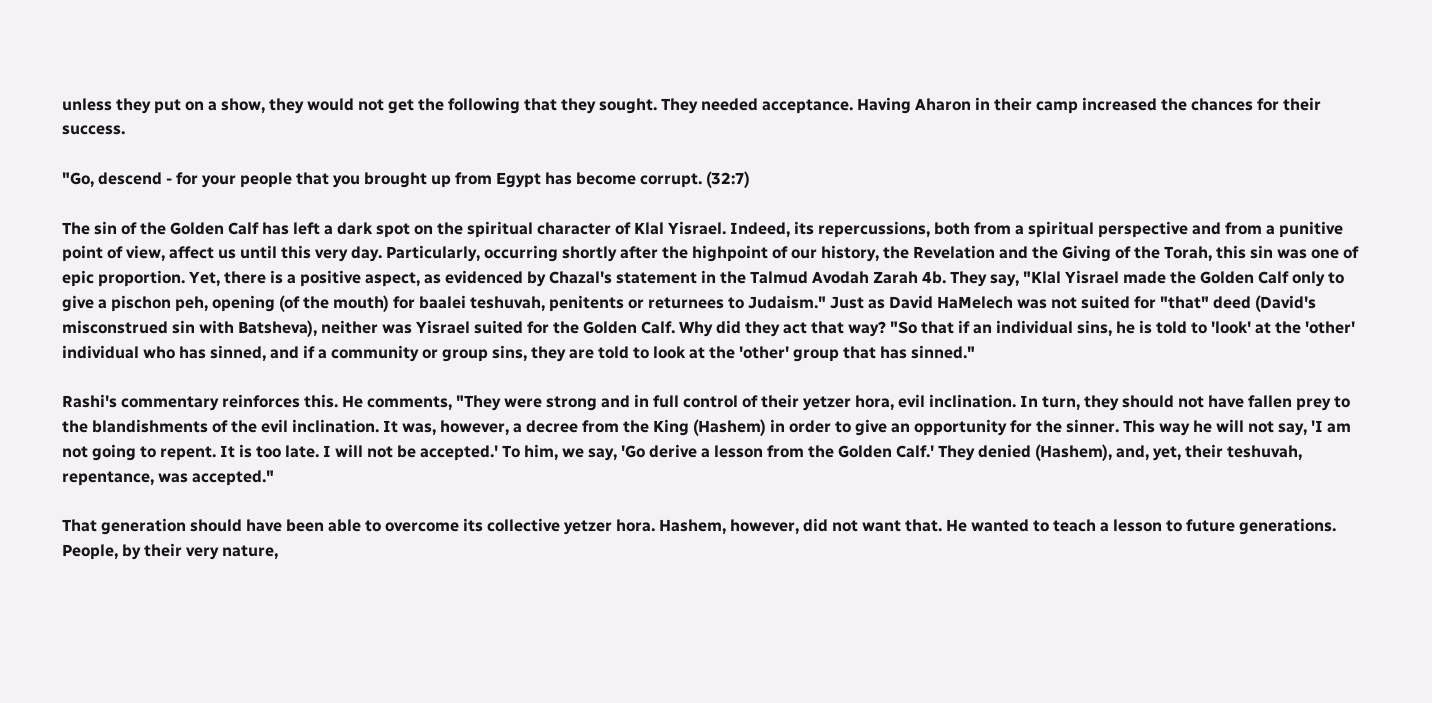unless they put on a show, they would not get the following that they sought. They needed acceptance. Having Aharon in their camp increased the chances for their success.

"Go, descend - for your people that you brought up from Egypt has become corrupt. (32:7)

The sin of the Golden Calf has left a dark spot on the spiritual character of Klal Yisrael. Indeed, its repercussions, both from a spiritual perspective and from a punitive point of view, affect us until this very day. Particularly, occurring shortly after the highpoint of our history, the Revelation and the Giving of the Torah, this sin was one of epic proportion. Yet, there is a positive aspect, as evidenced by Chazal's statement in the Talmud Avodah Zarah 4b. They say, "Klal Yisrael made the Golden Calf only to give a pischon peh, opening (of the mouth) for baalei teshuvah, penitents or returnees to Judaism." Just as David HaMelech was not suited for "that" deed (David's misconstrued sin with Batsheva), neither was Yisrael suited for the Golden Calf. Why did they act that way? "So that if an individual sins, he is told to 'look' at the 'other' individual who has sinned, and if a community or group sins, they are told to look at the 'other' group that has sinned."

Rashi's commentary reinforces this. He comments, "They were strong and in full control of their yetzer hora, evil inclination. In turn, they should not have fallen prey to the blandishments of the evil inclination. It was, however, a decree from the King (Hashem) in order to give an opportunity for the sinner. This way he will not say, 'I am not going to repent. It is too late. I will not be accepted.' To him, we say, 'Go derive a lesson from the Golden Calf.' They denied (Hashem), and, yet, their teshuvah, repentance, was accepted."

That generation should have been able to overcome its collective yetzer hora. Hashem, however, did not want that. He wanted to teach a lesson to future generations. People, by their very nature,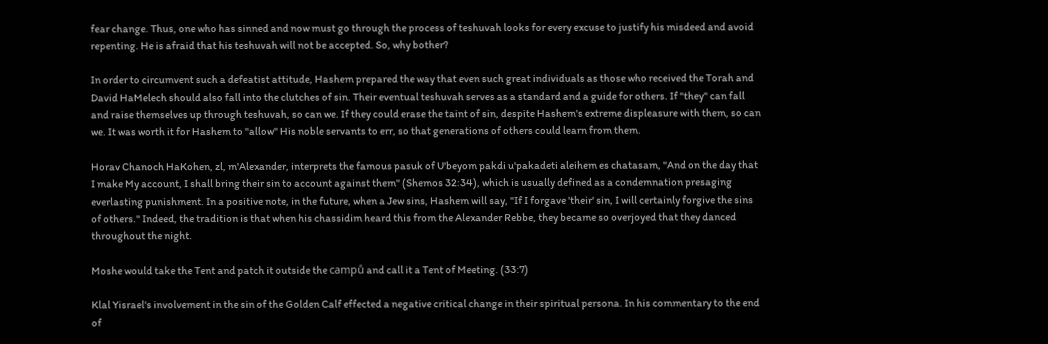fear change. Thus, one who has sinned and now must go through the process of teshuvah looks for every excuse to justify his misdeed and avoid repenting. He is afraid that his teshuvah will not be accepted. So, why bother?

In order to circumvent such a defeatist attitude, Hashem prepared the way that even such great individuals as those who received the Torah and David HaMelech should also fall into the clutches of sin. Their eventual teshuvah serves as a standard and a guide for others. If "they" can fall and raise themselves up through teshuvah, so can we. If they could erase the taint of sin, despite Hashem's extreme displeasure with them, so can we. It was worth it for Hashem to "allow" His noble servants to err, so that generations of others could learn from them.

Horav Chanoch HaKohen, zl, m'Alexander, interprets the famous pasuk of U'beyom pakdi u'pakadeti aleihem es chatasam, "And on the day that I make My account, I shall bring their sin to account against them" (Shemos 32:34), which is usually defined as a condemnation presaging everlasting punishment. In a positive note, in the future, when a Jew sins, Hashem will say, "If I forgave 'their' sin, I will certainly forgive the sins of others." Indeed, the tradition is that when his chassidim heard this from the Alexander Rebbe, they became so overjoyed that they danced throughout the night.

Moshe would take the Tent and patch it outside the campů and call it a Tent of Meeting. (33:7)

Klal Yisrael's involvement in the sin of the Golden Calf effected a negative critical change in their spiritual persona. In his commentary to the end of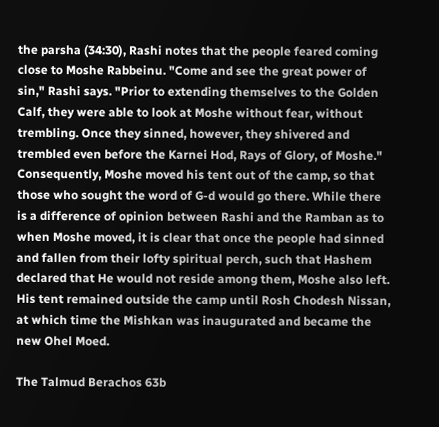the parsha (34:30), Rashi notes that the people feared coming close to Moshe Rabbeinu. "Come and see the great power of sin," Rashi says. "Prior to extending themselves to the Golden Calf, they were able to look at Moshe without fear, without trembling. Once they sinned, however, they shivered and trembled even before the Karnei Hod, Rays of Glory, of Moshe." Consequently, Moshe moved his tent out of the camp, so that those who sought the word of G-d would go there. While there is a difference of opinion between Rashi and the Ramban as to when Moshe moved, it is clear that once the people had sinned and fallen from their lofty spiritual perch, such that Hashem declared that He would not reside among them, Moshe also left. His tent remained outside the camp until Rosh Chodesh Nissan, at which time the Mishkan was inaugurated and became the new Ohel Moed.

The Talmud Berachos 63b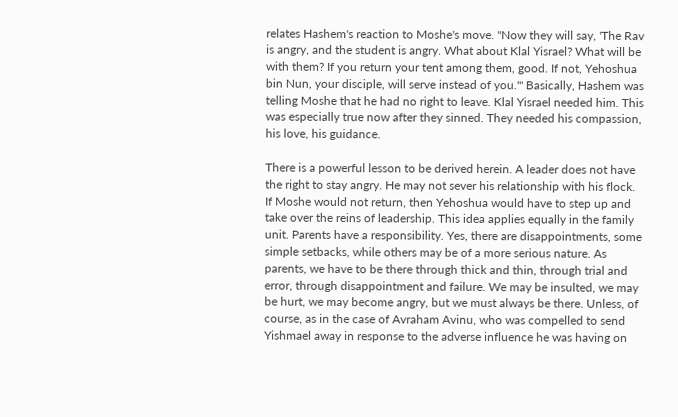relates Hashem's reaction to Moshe's move. "Now they will say, 'The Rav is angry, and the student is angry. What about Klal Yisrael? What will be with them? If you return your tent among them, good. If not, Yehoshua bin Nun, your disciple, will serve instead of you.'" Basically, Hashem was telling Moshe that he had no right to leave. Klal Yisrael needed him. This was especially true now after they sinned. They needed his compassion, his love, his guidance.

There is a powerful lesson to be derived herein. A leader does not have the right to stay angry. He may not sever his relationship with his flock. If Moshe would not return, then Yehoshua would have to step up and take over the reins of leadership. This idea applies equally in the family unit. Parents have a responsibility. Yes, there are disappointments, some simple setbacks, while others may be of a more serious nature. As parents, we have to be there through thick and thin, through trial and error, through disappointment and failure. We may be insulted, we may be hurt, we may become angry, but we must always be there. Unless, of course, as in the case of Avraham Avinu, who was compelled to send Yishmael away in response to the adverse influence he was having on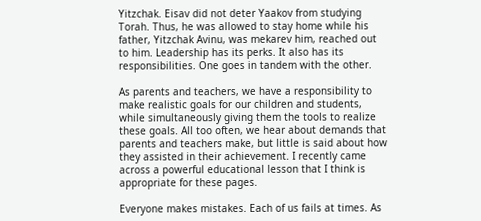Yitzchak. Eisav did not deter Yaakov from studying Torah. Thus, he was allowed to stay home while his father, Yitzchak Avinu, was mekarev him, reached out to him. Leadership has its perks. It also has its responsibilities. One goes in tandem with the other.

As parents and teachers, we have a responsibility to make realistic goals for our children and students, while simultaneously giving them the tools to realize these goals. All too often, we hear about demands that parents and teachers make, but little is said about how they assisted in their achievement. I recently came across a powerful educational lesson that I think is appropriate for these pages.

Everyone makes mistakes. Each of us fails at times. As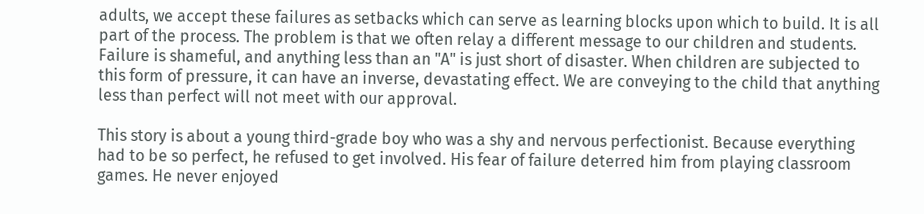adults, we accept these failures as setbacks which can serve as learning blocks upon which to build. It is all part of the process. The problem is that we often relay a different message to our children and students. Failure is shameful, and anything less than an "A" is just short of disaster. When children are subjected to this form of pressure, it can have an inverse, devastating effect. We are conveying to the child that anything less than perfect will not meet with our approval.

This story is about a young third-grade boy who was a shy and nervous perfectionist. Because everything had to be so perfect, he refused to get involved. His fear of failure deterred him from playing classroom games. He never enjoyed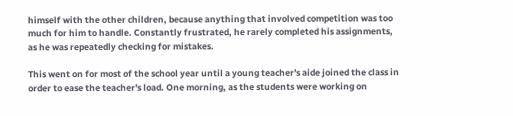himself with the other children, because anything that involved competition was too much for him to handle. Constantly frustrated, he rarely completed his assignments, as he was repeatedly checking for mistakes.

This went on for most of the school year until a young teacher's aide joined the class in order to ease the teacher's load. One morning, as the students were working on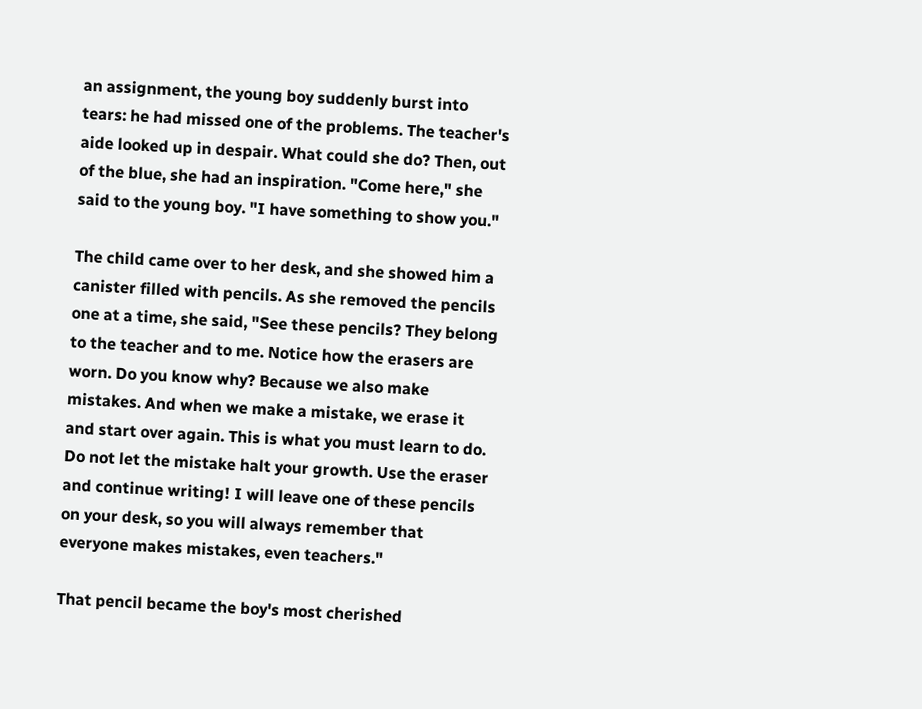an assignment, the young boy suddenly burst into tears: he had missed one of the problems. The teacher's aide looked up in despair. What could she do? Then, out of the blue, she had an inspiration. "Come here," she said to the young boy. "I have something to show you."

The child came over to her desk, and she showed him a canister filled with pencils. As she removed the pencils one at a time, she said, "See these pencils? They belong to the teacher and to me. Notice how the erasers are worn. Do you know why? Because we also make mistakes. And when we make a mistake, we erase it and start over again. This is what you must learn to do. Do not let the mistake halt your growth. Use the eraser and continue writing! I will leave one of these pencils on your desk, so you will always remember that everyone makes mistakes, even teachers."

That pencil became the boy's most cherished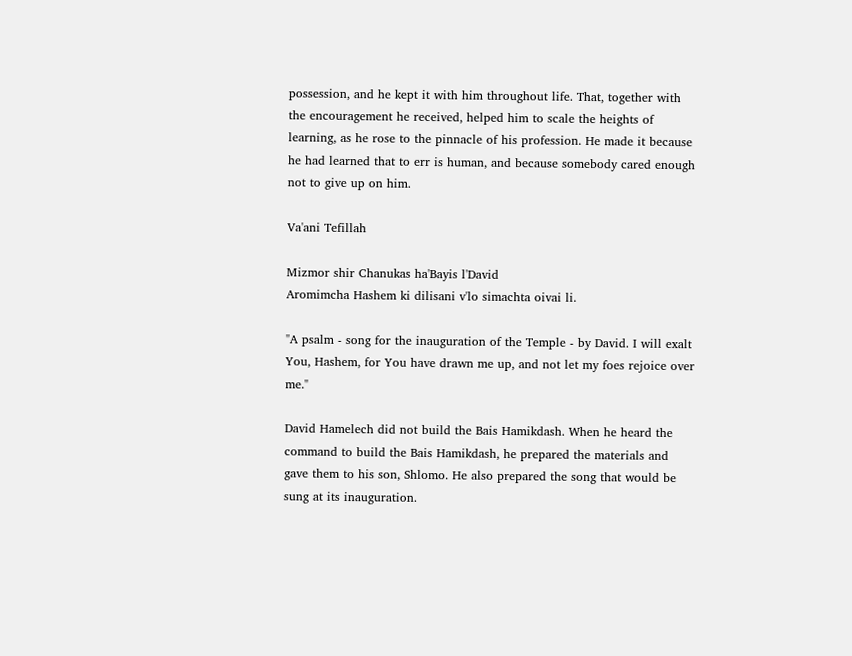possession, and he kept it with him throughout life. That, together with the encouragement he received, helped him to scale the heights of learning, as he rose to the pinnacle of his profession. He made it because he had learned that to err is human, and because somebody cared enough not to give up on him.

Va'ani Tefillah

Mizmor shir Chanukas ha'Bayis l'David
Aromimcha Hashem ki dilisani v'lo simachta oivai li.

"A psalm - song for the inauguration of the Temple - by David. I will exalt You, Hashem, for You have drawn me up, and not let my foes rejoice over me."

David Hamelech did not build the Bais Hamikdash. When he heard the command to build the Bais Hamikdash, he prepared the materials and gave them to his son, Shlomo. He also prepared the song that would be sung at its inauguration.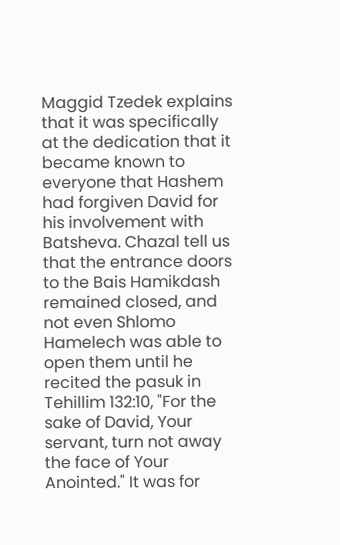Maggid Tzedek explains that it was specifically at the dedication that it became known to everyone that Hashem had forgiven David for his involvement with Batsheva. Chazal tell us that the entrance doors to the Bais Hamikdash remained closed, and not even Shlomo Hamelech was able to open them until he recited the pasuk in Tehillim 132:10, "For the sake of David, Your servant, turn not away the face of Your Anointed." It was for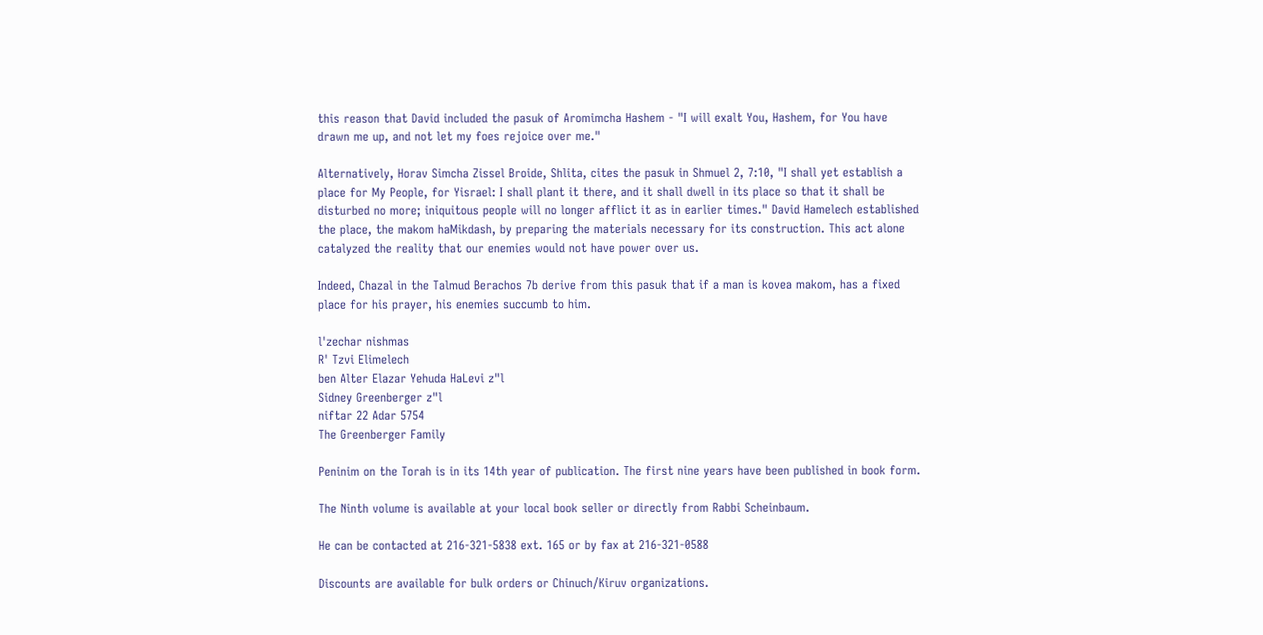this reason that David included the pasuk of Aromimcha Hashem - "I will exalt You, Hashem, for You have drawn me up, and not let my foes rejoice over me."

Alternatively, Horav Simcha Zissel Broide, Shlita, cites the pasuk in Shmuel 2, 7:10, "I shall yet establish a place for My People, for Yisrael: I shall plant it there, and it shall dwell in its place so that it shall be disturbed no more; iniquitous people will no longer afflict it as in earlier times." David Hamelech established the place, the makom haMikdash, by preparing the materials necessary for its construction. This act alone catalyzed the reality that our enemies would not have power over us.

Indeed, Chazal in the Talmud Berachos 7b derive from this pasuk that if a man is kovea makom, has a fixed place for his prayer, his enemies succumb to him.

l'zechar nishmas
R' Tzvi Elimelech
ben Alter Elazar Yehuda HaLevi z"l
Sidney Greenberger z"l
niftar 22 Adar 5754
The Greenberger Family

Peninim on the Torah is in its 14th year of publication. The first nine years have been published in book form.

The Ninth volume is available at your local book seller or directly from Rabbi Scheinbaum.

He can be contacted at 216-321-5838 ext. 165 or by fax at 216-321-0588

Discounts are available for bulk orders or Chinuch/Kiruv organizations.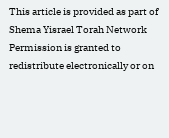This article is provided as part of Shema Yisrael Torah Network
Permission is granted to redistribute electronically or on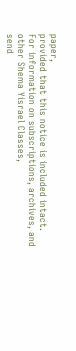paper,
provided that this notice is included intact.
For information on subscriptions, archives, and
other Shema Yisrael Classes,
send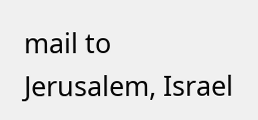mail to
Jerusalem, Israel